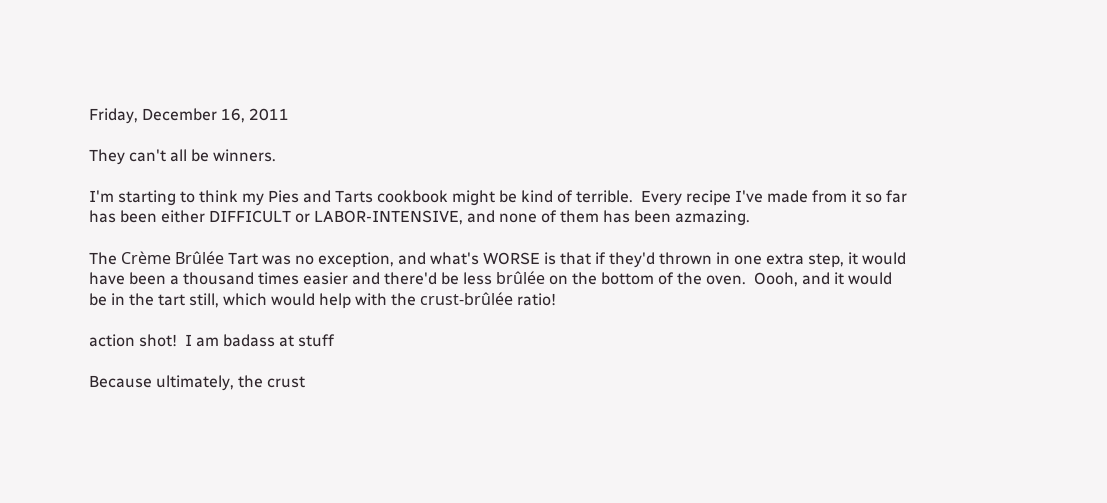Friday, December 16, 2011

They can't all be winners.

I'm starting to think my Pies and Tarts cookbook might be kind of terrible.  Every recipe I've made from it so far has been either DIFFICULT or LABOR-INTENSIVE, and none of them has been azmazing.

The Crème Brûlée Tart was no exception, and what's WORSE is that if they'd thrown in one extra step, it would have been a thousand times easier and there'd be less brûlée on the bottom of the oven.  Oooh, and it would be in the tart still, which would help with the crust-brûlée ratio!

action shot!  I am badass at stuff

Because ultimately, the crust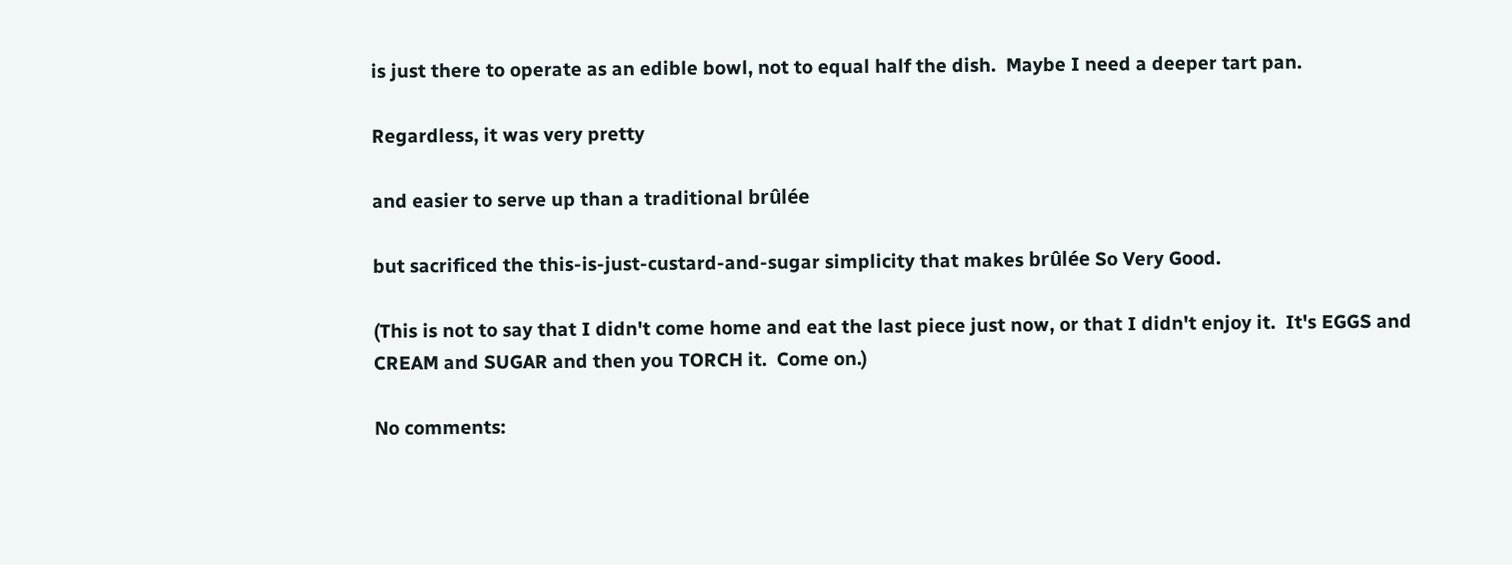is just there to operate as an edible bowl, not to equal half the dish.  Maybe I need a deeper tart pan.

Regardless, it was very pretty

and easier to serve up than a traditional brûlée

but sacrificed the this-is-just-custard-and-sugar simplicity that makes brûlée So Very Good.

(This is not to say that I didn't come home and eat the last piece just now, or that I didn't enjoy it.  It's EGGS and CREAM and SUGAR and then you TORCH it.  Come on.)

No comments: